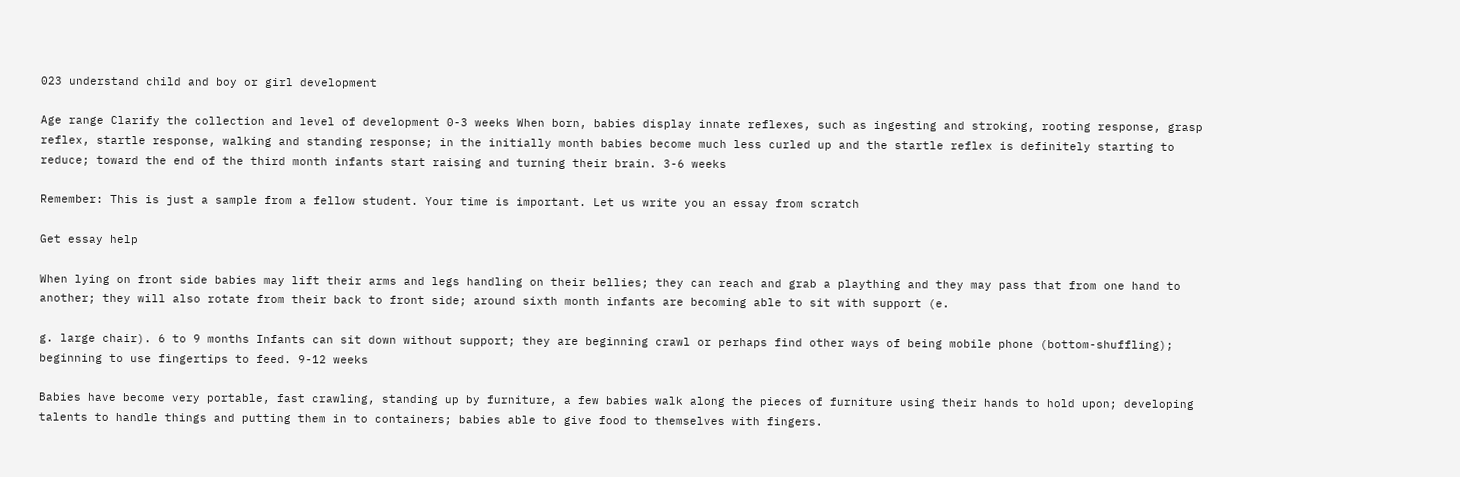023 understand child and boy or girl development

Age range Clarify the collection and level of development 0-3 weeks When born, babies display innate reflexes, such as ingesting and stroking, rooting response, grasp reflex, startle response, walking and standing response; in the initially month babies become much less curled up and the startle reflex is definitely starting to reduce; toward the end of the third month infants start raising and turning their brain. 3-6 weeks

Remember: This is just a sample from a fellow student. Your time is important. Let us write you an essay from scratch

Get essay help

When lying on front side babies may lift their arms and legs handling on their bellies; they can reach and grab a plaything and they may pass that from one hand to another; they will also rotate from their back to front side; around sixth month infants are becoming able to sit with support (e.

g. large chair). 6 to 9 months Infants can sit down without support; they are beginning crawl or perhaps find other ways of being mobile phone (bottom-shuffling); beginning to use fingertips to feed. 9-12 weeks

Babies have become very portable, fast crawling, standing up by furniture, a few babies walk along the pieces of furniture using their hands to hold upon; developing talents to handle things and putting them in to containers; babies able to give food to themselves with fingers.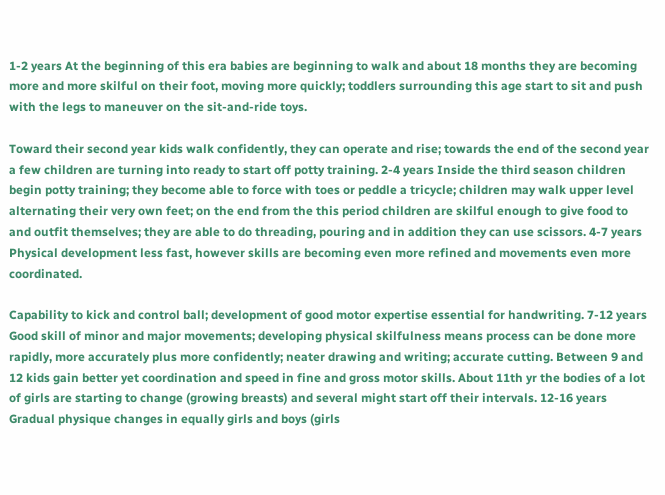1-2 years At the beginning of this era babies are beginning to walk and about 18 months they are becoming more and more skilful on their foot, moving more quickly; toddlers surrounding this age start to sit and push with the legs to maneuver on the sit-and-ride toys.

Toward their second year kids walk confidently, they can operate and rise; towards the end of the second year a few children are turning into ready to start off potty training. 2-4 years Inside the third season children begin potty training; they become able to force with toes or peddle a tricycle; children may walk upper level alternating their very own feet; on the end from the this period children are skilful enough to give food to and outfit themselves; they are able to do threading, pouring and in addition they can use scissors. 4-7 years Physical development less fast, however skills are becoming even more refined and movements even more coordinated.

Capability to kick and control ball; development of good motor expertise essential for handwriting. 7-12 years Good skill of minor and major movements; developing physical skilfulness means process can be done more rapidly, more accurately plus more confidently; neater drawing and writing; accurate cutting. Between 9 and 12 kids gain better yet coordination and speed in fine and gross motor skills. About 11th yr the bodies of a lot of girls are starting to change (growing breasts) and several might start off their intervals. 12-16 years Gradual physique changes in equally girls and boys (girls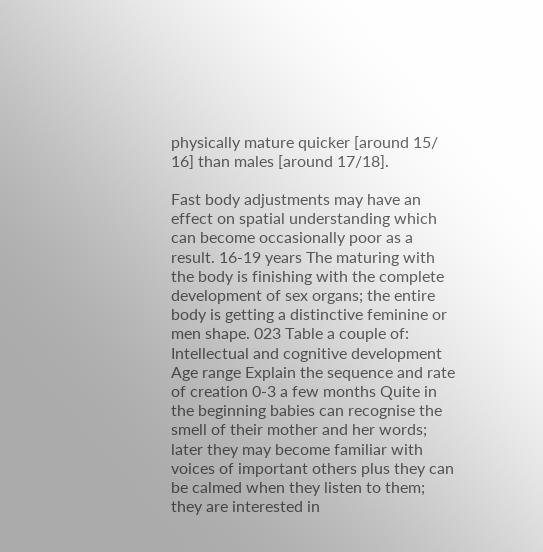physically mature quicker [around 15/ 16] than males [around 17/18].

Fast body adjustments may have an effect on spatial understanding which can become occasionally poor as a result. 16-19 years The maturing with the body is finishing with the complete development of sex organs; the entire body is getting a distinctive feminine or men shape. 023 Table a couple of: Intellectual and cognitive development Age range Explain the sequence and rate of creation 0-3 a few months Quite in the beginning babies can recognise the smell of their mother and her words; later they may become familiar with voices of important others plus they can be calmed when they listen to them; they are interested in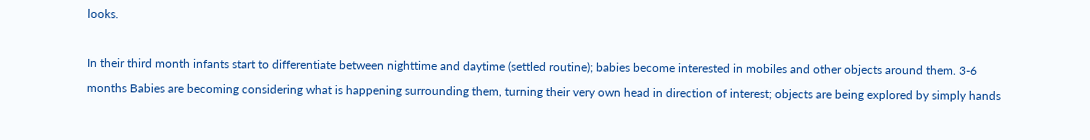looks.

In their third month infants start to differentiate between nighttime and daytime (settled routine); babies become interested in mobiles and other objects around them. 3-6 months Babies are becoming considering what is happening surrounding them, turning their very own head in direction of interest; objects are being explored by simply hands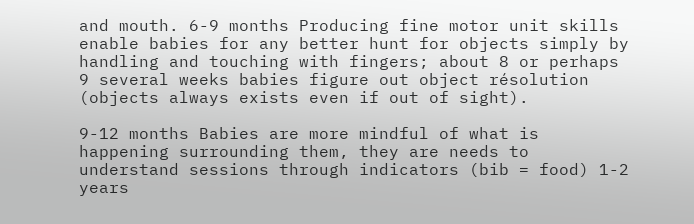and mouth. 6-9 months Producing fine motor unit skills enable babies for any better hunt for objects simply by handling and touching with fingers; about 8 or perhaps 9 several weeks babies figure out object résolution (objects always exists even if out of sight).

9-12 months Babies are more mindful of what is happening surrounding them, they are needs to understand sessions through indicators (bib = food) 1-2 years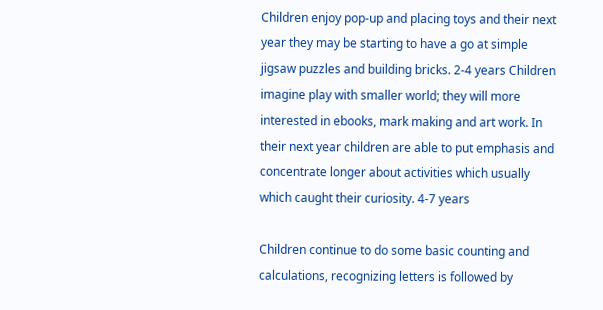Children enjoy pop-up and placing toys and their next year they may be starting to have a go at simple jigsaw puzzles and building bricks. 2-4 years Children imagine play with smaller world; they will more interested in ebooks, mark making and art work. In their next year children are able to put emphasis and concentrate longer about activities which usually which caught their curiosity. 4-7 years

Children continue to do some basic counting and calculations, recognizing letters is followed by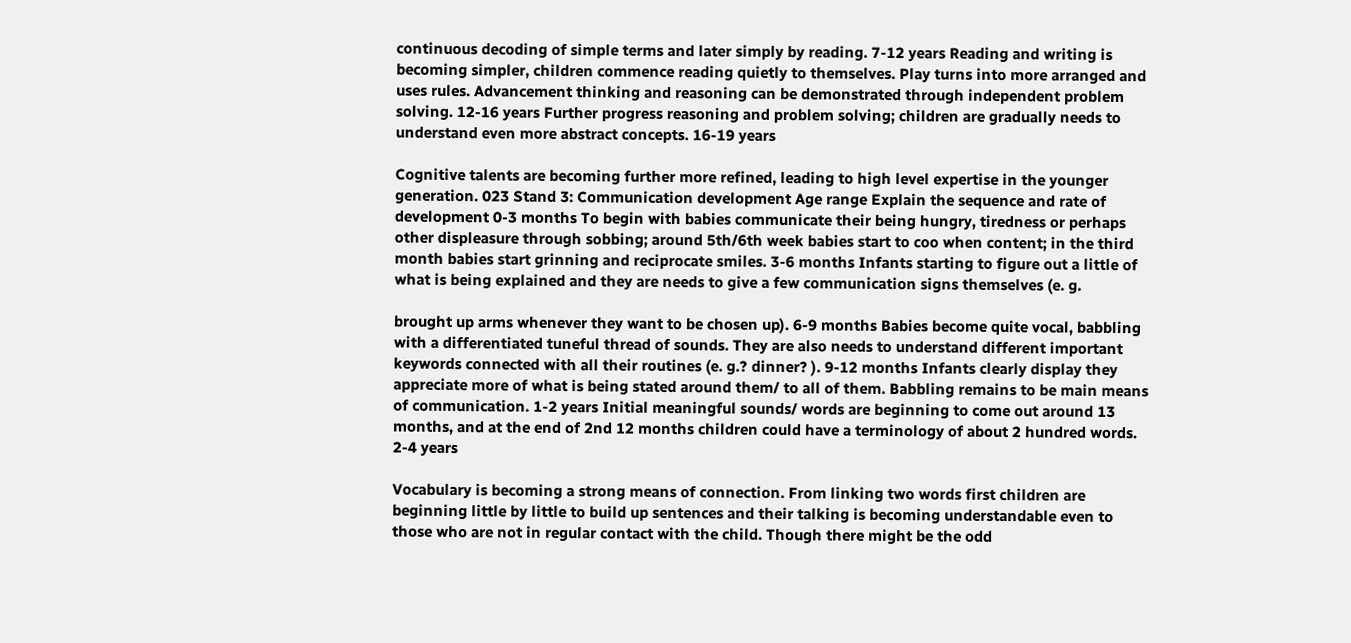continuous decoding of simple terms and later simply by reading. 7-12 years Reading and writing is becoming simpler, children commence reading quietly to themselves. Play turns into more arranged and uses rules. Advancement thinking and reasoning can be demonstrated through independent problem solving. 12-16 years Further progress reasoning and problem solving; children are gradually needs to understand even more abstract concepts. 16-19 years

Cognitive talents are becoming further more refined, leading to high level expertise in the younger generation. 023 Stand 3: Communication development Age range Explain the sequence and rate of development 0-3 months To begin with babies communicate their being hungry, tiredness or perhaps other displeasure through sobbing; around 5th/6th week babies start to coo when content; in the third month babies start grinning and reciprocate smiles. 3-6 months Infants starting to figure out a little of what is being explained and they are needs to give a few communication signs themselves (e. g.

brought up arms whenever they want to be chosen up). 6-9 months Babies become quite vocal, babbling with a differentiated tuneful thread of sounds. They are also needs to understand different important keywords connected with all their routines (e. g.? dinner? ). 9-12 months Infants clearly display they appreciate more of what is being stated around them/ to all of them. Babbling remains to be main means of communication. 1-2 years Initial meaningful sounds/ words are beginning to come out around 13 months, and at the end of 2nd 12 months children could have a terminology of about 2 hundred words. 2-4 years

Vocabulary is becoming a strong means of connection. From linking two words first children are beginning little by little to build up sentences and their talking is becoming understandable even to those who are not in regular contact with the child. Though there might be the odd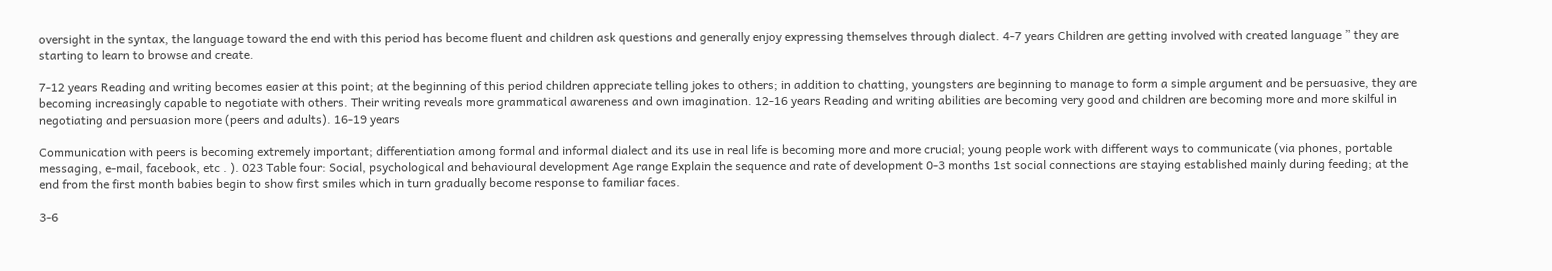oversight in the syntax, the language toward the end with this period has become fluent and children ask questions and generally enjoy expressing themselves through dialect. 4-7 years Children are getting involved with created language ” they are starting to learn to browse and create.

7-12 years Reading and writing becomes easier at this point; at the beginning of this period children appreciate telling jokes to others; in addition to chatting, youngsters are beginning to manage to form a simple argument and be persuasive, they are becoming increasingly capable to negotiate with others. Their writing reveals more grammatical awareness and own imagination. 12-16 years Reading and writing abilities are becoming very good and children are becoming more and more skilful in negotiating and persuasion more (peers and adults). 16-19 years

Communication with peers is becoming extremely important; differentiation among formal and informal dialect and its use in real life is becoming more and more crucial; young people work with different ways to communicate (via phones, portable messaging, e-mail, facebook, etc . ). 023 Table four: Social, psychological and behavioural development Age range Explain the sequence and rate of development 0-3 months 1st social connections are staying established mainly during feeding; at the end from the first month babies begin to show first smiles which in turn gradually become response to familiar faces.

3-6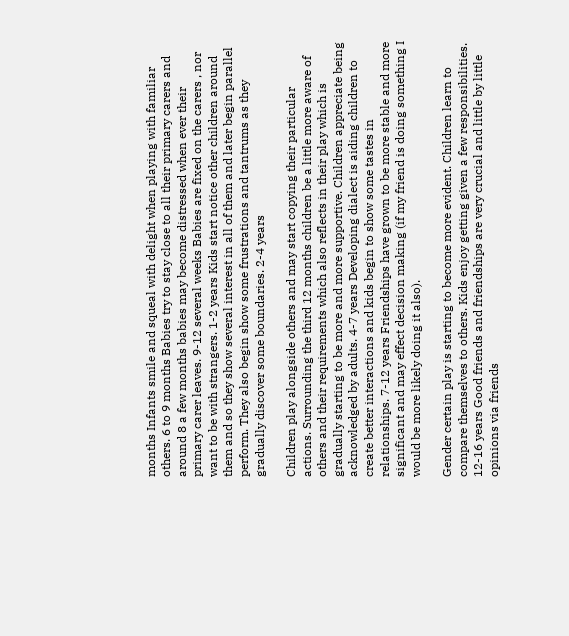months Infants smile and squeal with delight when playing with familiar others. 6 to 9 months Babies try to stay close to all their primary carers and around 8 a few months babies may become distressed when ever their primary carer leaves. 9-12 several weeks Babies are fixed on the carers , nor want to be with strangers. 1-2 years Kids start notice other children around them and so they show several interest in all of them and later begin parallel perform. They also begin show some frustrations and tantrums as they gradually discover some boundaries. 2-4 years

Children play alongside others and may start copying their particular actions. Surrounding the third 12 months children be a little more aware of others and their requirements which also reflects in their play which is gradually starting to be more and more supportive. Children appreciate being acknowledged by adults. 4-7 years Developing dialect is aiding children to create better interactions and kids begin to show some tastes in relationships. 7-12 years Friendships have grown to be more stable and more significant and may effect decision making (if my friend is doing something I would be more likely doing it also).

Gender certain play is starting to become more evident. Children learn to compare themselves to others. Kids enjoy getting given a few responsibilities. 12-16 years Good friends and friendships are very crucial and little by little opinions via friends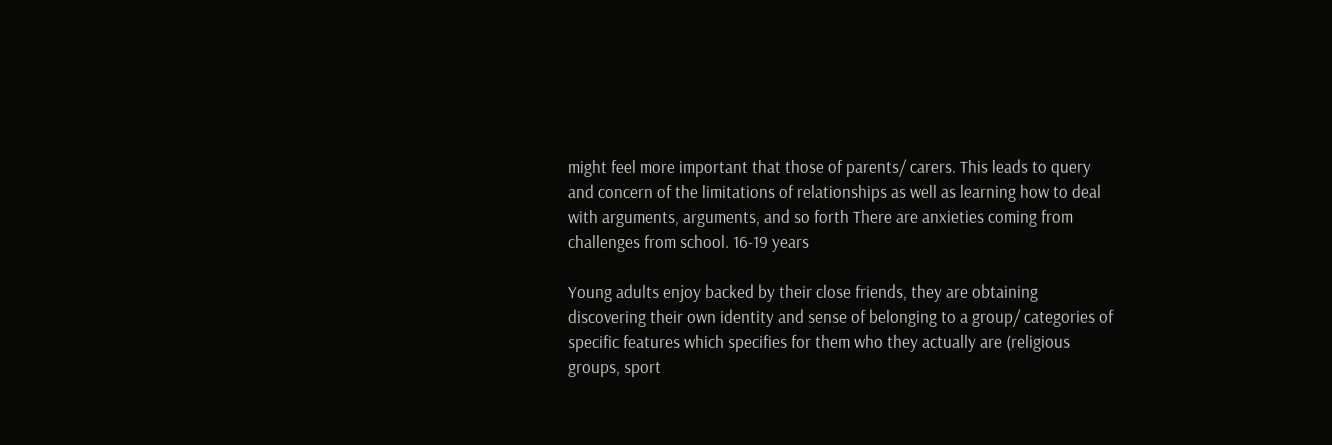might feel more important that those of parents/ carers. This leads to query and concern of the limitations of relationships as well as learning how to deal with arguments, arguments, and so forth There are anxieties coming from challenges from school. 16-19 years

Young adults enjoy backed by their close friends, they are obtaining discovering their own identity and sense of belonging to a group/ categories of specific features which specifies for them who they actually are (religious groups, sport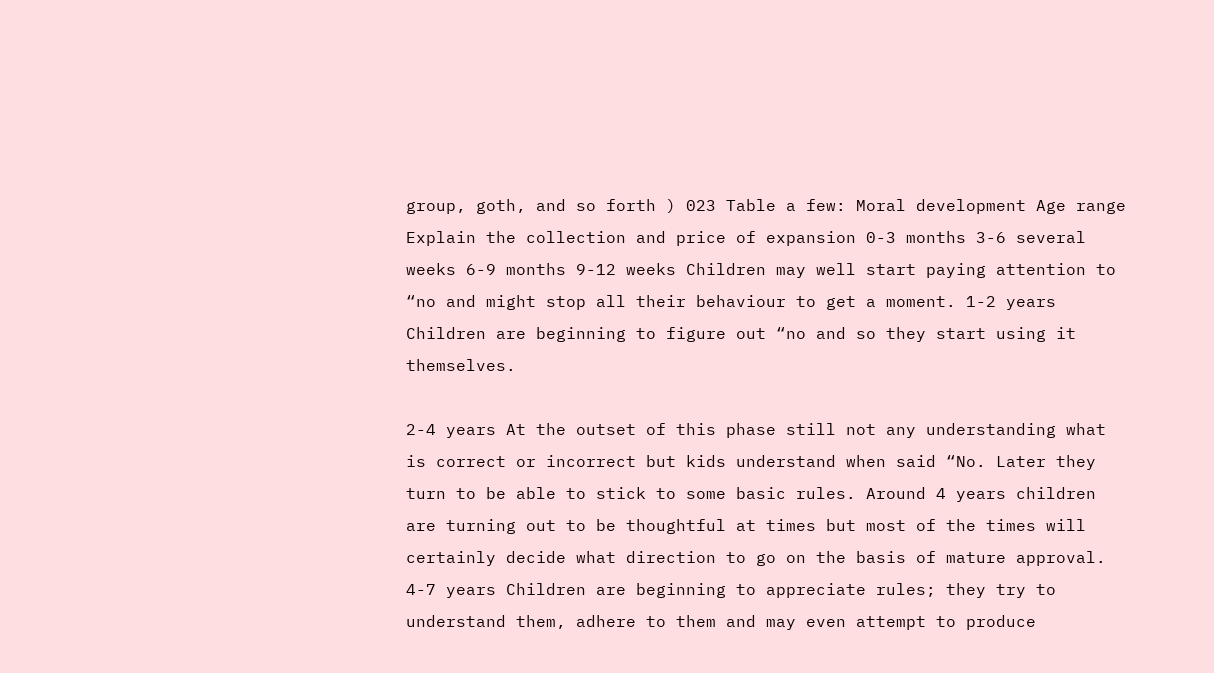group, goth, and so forth ) 023 Table a few: Moral development Age range Explain the collection and price of expansion 0-3 months 3-6 several weeks 6-9 months 9-12 weeks Children may well start paying attention to “no and might stop all their behaviour to get a moment. 1-2 years Children are beginning to figure out “no and so they start using it themselves.

2-4 years At the outset of this phase still not any understanding what is correct or incorrect but kids understand when said “No. Later they turn to be able to stick to some basic rules. Around 4 years children are turning out to be thoughtful at times but most of the times will certainly decide what direction to go on the basis of mature approval. 4-7 years Children are beginning to appreciate rules; they try to understand them, adhere to them and may even attempt to produce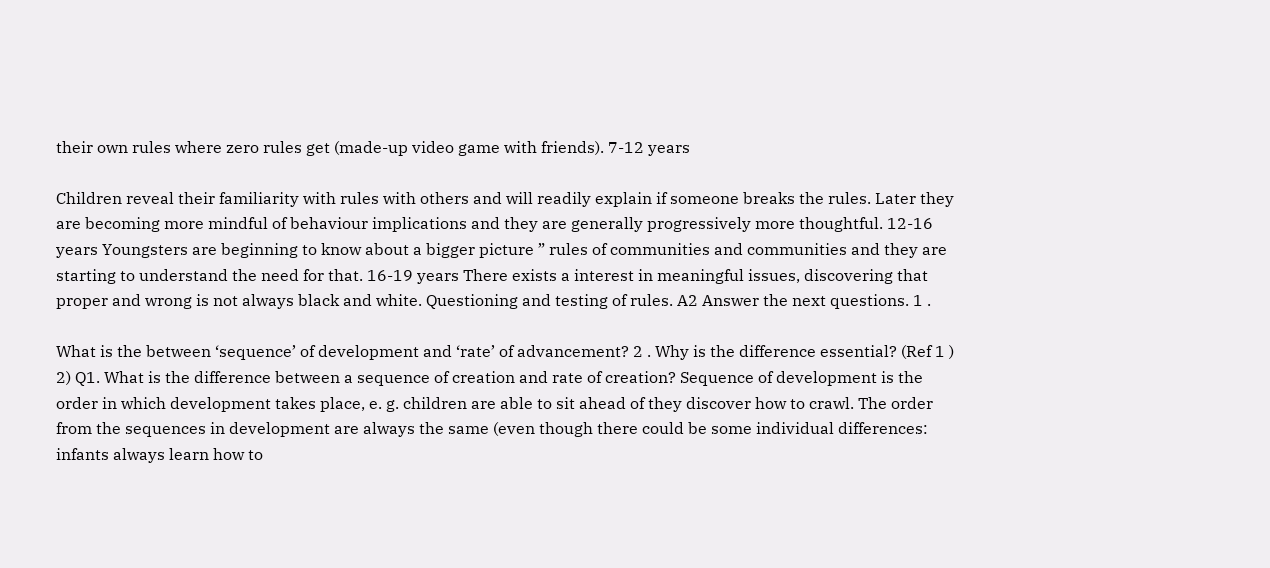their own rules where zero rules get (made-up video game with friends). 7-12 years

Children reveal their familiarity with rules with others and will readily explain if someone breaks the rules. Later they are becoming more mindful of behaviour implications and they are generally progressively more thoughtful. 12-16 years Youngsters are beginning to know about a bigger picture ” rules of communities and communities and they are starting to understand the need for that. 16-19 years There exists a interest in meaningful issues, discovering that proper and wrong is not always black and white. Questioning and testing of rules. A2 Answer the next questions. 1 .

What is the between ‘sequence’ of development and ‘rate’ of advancement? 2 . Why is the difference essential? (Ref 1 ) 2) Q1. What is the difference between a sequence of creation and rate of creation? Sequence of development is the order in which development takes place, e. g. children are able to sit ahead of they discover how to crawl. The order from the sequences in development are always the same (even though there could be some individual differences: infants always learn how to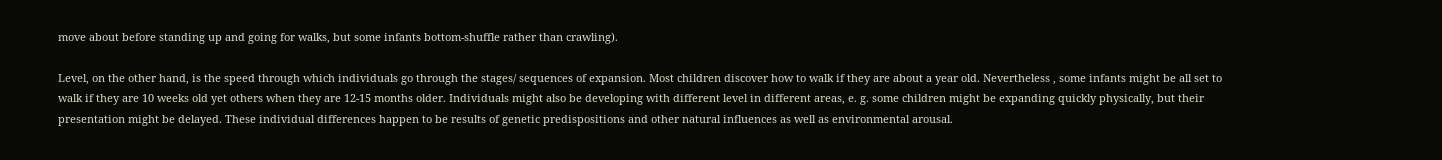move about before standing up and going for walks, but some infants bottom-shuffle rather than crawling).

Level, on the other hand, is the speed through which individuals go through the stages/ sequences of expansion. Most children discover how to walk if they are about a year old. Nevertheless , some infants might be all set to walk if they are 10 weeks old yet others when they are 12-15 months older. Individuals might also be developing with different level in different areas, e. g. some children might be expanding quickly physically, but their presentation might be delayed. These individual differences happen to be results of genetic predispositions and other natural influences as well as environmental arousal.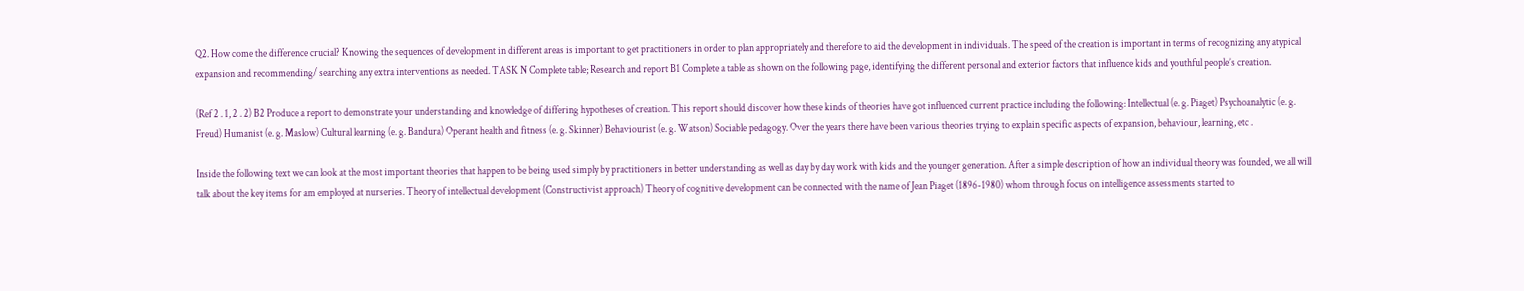Q2. How come the difference crucial? Knowing the sequences of development in different areas is important to get practitioners in order to plan appropriately and therefore to aid the development in individuals. The speed of the creation is important in terms of recognizing any atypical expansion and recommending/ searching any extra interventions as needed. TASK N Complete table; Research and report B1 Complete a table as shown on the following page, identifying the different personal and exterior factors that influence kids and youthful people’s creation.

(Ref 2 . 1, 2 . 2) B2 Produce a report to demonstrate your understanding and knowledge of differing hypotheses of creation. This report should discover how these kinds of theories have got influenced current practice including the following: Intellectual (e. g. Piaget) Psychoanalytic (e. g. Freud) Humanist (e. g. Maslow) Cultural learning (e. g. Bandura) Operant health and fitness (e. g. Skinner) Behaviourist (e. g. Watson) Sociable pedagogy. Over the years there have been various theories trying to explain specific aspects of expansion, behaviour, learning, etc .

Inside the following text we can look at the most important theories that happen to be being used simply by practitioners in better understanding as well as day by day work with kids and the younger generation. After a simple description of how an individual theory was founded, we all will talk about the key items for am employed at nurseries. Theory of intellectual development (Constructivist approach) Theory of cognitive development can be connected with the name of Jean Piaget (1896-1980) whom through focus on intelligence assessments started to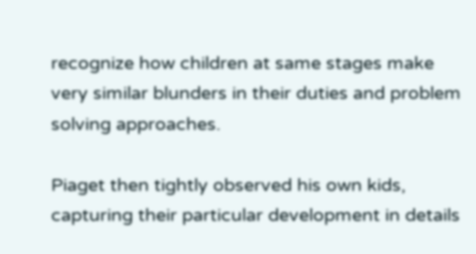recognize how children at same stages make very similar blunders in their duties and problem solving approaches.

Piaget then tightly observed his own kids, capturing their particular development in details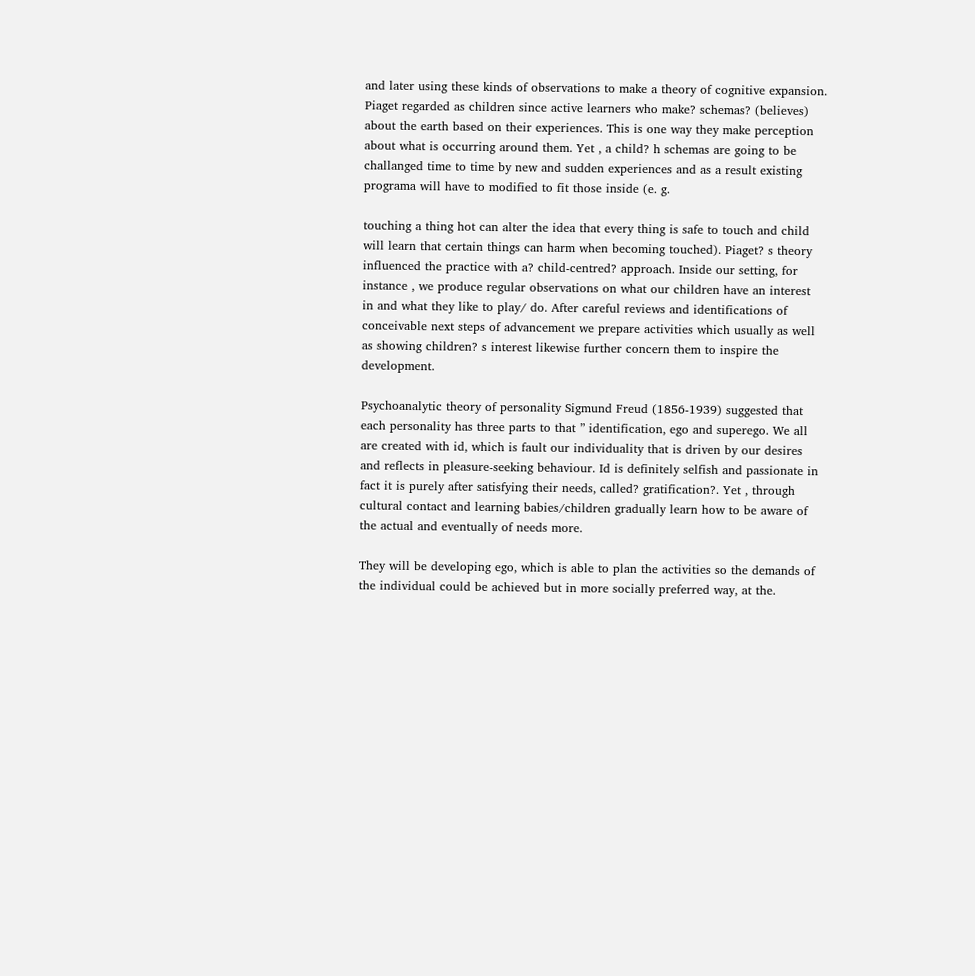and later using these kinds of observations to make a theory of cognitive expansion. Piaget regarded as children since active learners who make? schemas? (believes) about the earth based on their experiences. This is one way they make perception about what is occurring around them. Yet , a child? h schemas are going to be challanged time to time by new and sudden experiences and as a result existing programa will have to modified to fit those inside (e. g.

touching a thing hot can alter the idea that every thing is safe to touch and child will learn that certain things can harm when becoming touched). Piaget? s theory influenced the practice with a? child-centred? approach. Inside our setting, for instance , we produce regular observations on what our children have an interest in and what they like to play/ do. After careful reviews and identifications of conceivable next steps of advancement we prepare activities which usually as well as showing children? s interest likewise further concern them to inspire the development.

Psychoanalytic theory of personality Sigmund Freud (1856-1939) suggested that each personality has three parts to that ” identification, ego and superego. We all are created with id, which is fault our individuality that is driven by our desires and reflects in pleasure-seeking behaviour. Id is definitely selfish and passionate in fact it is purely after satisfying their needs, called? gratification?. Yet , through cultural contact and learning babies/children gradually learn how to be aware of the actual and eventually of needs more.

They will be developing ego, which is able to plan the activities so the demands of the individual could be achieved but in more socially preferred way, at the.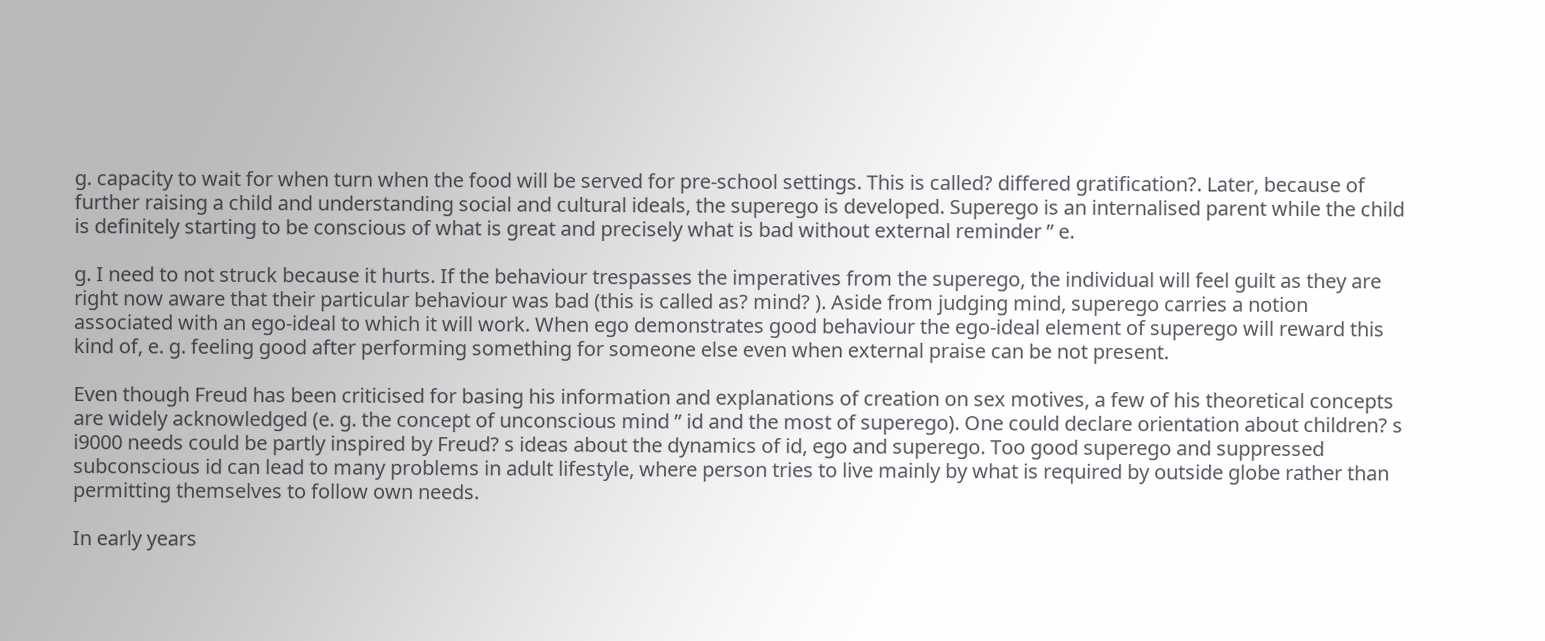g. capacity to wait for when turn when the food will be served for pre-school settings. This is called? differed gratification?. Later, because of further raising a child and understanding social and cultural ideals, the superego is developed. Superego is an internalised parent while the child is definitely starting to be conscious of what is great and precisely what is bad without external reminder ” e.

g. I need to not struck because it hurts. If the behaviour trespasses the imperatives from the superego, the individual will feel guilt as they are right now aware that their particular behaviour was bad (this is called as? mind? ). Aside from judging mind, superego carries a notion associated with an ego-ideal to which it will work. When ego demonstrates good behaviour the ego-ideal element of superego will reward this kind of, e. g. feeling good after performing something for someone else even when external praise can be not present.

Even though Freud has been criticised for basing his information and explanations of creation on sex motives, a few of his theoretical concepts are widely acknowledged (e. g. the concept of unconscious mind ” id and the most of superego). One could declare orientation about children? s i9000 needs could be partly inspired by Freud? s ideas about the dynamics of id, ego and superego. Too good superego and suppressed subconscious id can lead to many problems in adult lifestyle, where person tries to live mainly by what is required by outside globe rather than permitting themselves to follow own needs.

In early years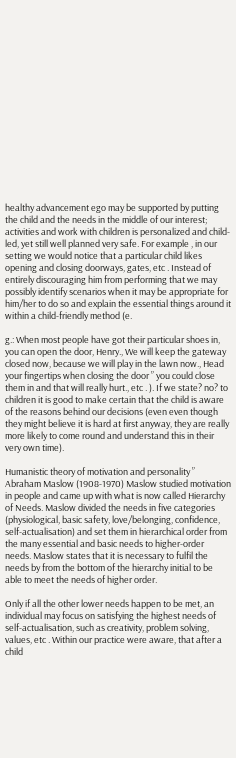healthy advancement ego may be supported by putting the child and the needs in the middle of our interest; activities and work with children is personalized and child-led, yet still well planned very safe. For example , in our setting we would notice that a particular child likes opening and closing doorways, gates, etc . Instead of entirely discouraging him from performing that we may possibly identify scenarios when it may be appropriate for him/her to do so and explain the essential things around it within a child-friendly method (e.

g.: When most people have got their particular shoes in, you can open the door, Henry., We will keep the gateway closed now, because we will play in the lawn now., Head your fingertips when closing the door ” you could close them in and that will really hurt., etc . ). If we state? no? to children it is good to make certain that the child is aware of the reasons behind our decisions (even even though they might believe it is hard at first anyway, they are really more likely to come round and understand this in their very own time).

Humanistic theory of motivation and personality ” Abraham Maslow (1908-1970) Maslow studied motivation in people and came up with what is now called Hierarchy of Needs. Maslow divided the needs in five categories (physiological, basic safety, love/belonging, confidence, self-actualisation) and set them in hierarchical order from the many essential and basic needs to higher-order needs. Maslow states that it is necessary to fulfil the needs by from the bottom of the hierarchy initial to be able to meet the needs of higher order.

Only if all the other lower needs happen to be met, an individual may focus on satisfying the highest needs of self-actualisation, such as creativity, problem solving, values, etc . Within our practice were aware, that after a child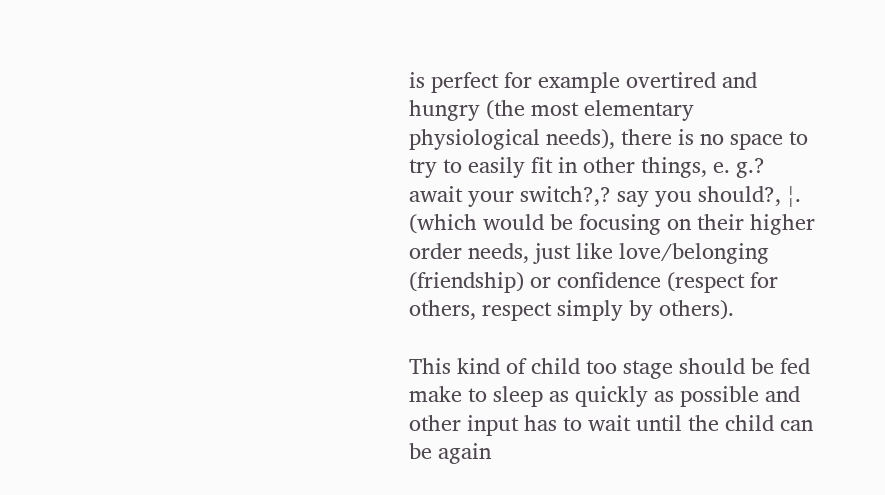is perfect for example overtired and hungry (the most elementary physiological needs), there is no space to try to easily fit in other things, e. g.? await your switch?,? say you should?, ¦. (which would be focusing on their higher order needs, just like love/belonging (friendship) or confidence (respect for others, respect simply by others).

This kind of child too stage should be fed make to sleep as quickly as possible and other input has to wait until the child can be again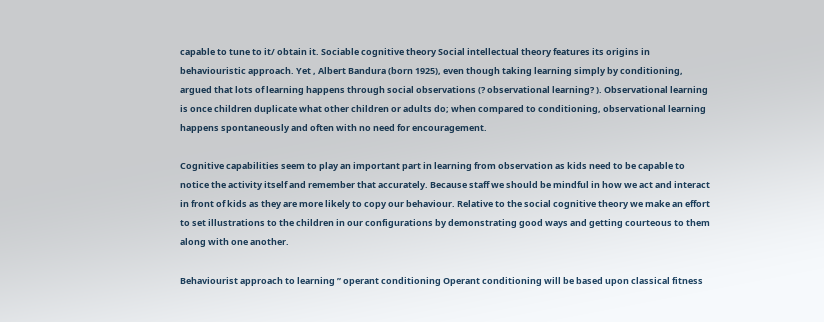capable to tune to it/ obtain it. Sociable cognitive theory Social intellectual theory features its origins in behaviouristic approach. Yet , Albert Bandura (born 1925), even though taking learning simply by conditioning, argued that lots of learning happens through social observations (? observational learning? ). Observational learning is once children duplicate what other children or adults do; when compared to conditioning, observational learning happens spontaneously and often with no need for encouragement.

Cognitive capabilities seem to play an important part in learning from observation as kids need to be capable to notice the activity itself and remember that accurately. Because staff we should be mindful in how we act and interact in front of kids as they are more likely to copy our behaviour. Relative to the social cognitive theory we make an effort to set illustrations to the children in our configurations by demonstrating good ways and getting courteous to them along with one another.

Behaviourist approach to learning ” operant conditioning Operant conditioning will be based upon classical fitness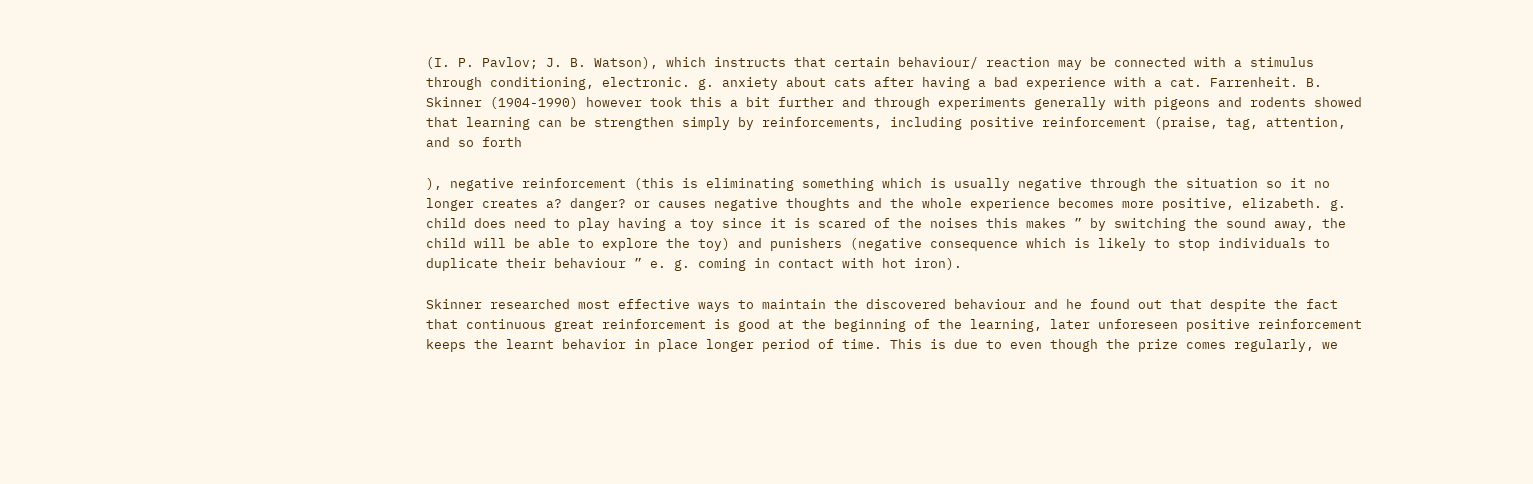(I. P. Pavlov; J. B. Watson), which instructs that certain behaviour/ reaction may be connected with a stimulus through conditioning, electronic. g. anxiety about cats after having a bad experience with a cat. Farrenheit. B. Skinner (1904-1990) however took this a bit further and through experiments generally with pigeons and rodents showed that learning can be strengthen simply by reinforcements, including positive reinforcement (praise, tag, attention, and so forth

), negative reinforcement (this is eliminating something which is usually negative through the situation so it no longer creates a? danger? or causes negative thoughts and the whole experience becomes more positive, elizabeth. g. child does need to play having a toy since it is scared of the noises this makes ” by switching the sound away, the child will be able to explore the toy) and punishers (negative consequence which is likely to stop individuals to duplicate their behaviour ” e. g. coming in contact with hot iron).

Skinner researched most effective ways to maintain the discovered behaviour and he found out that despite the fact that continuous great reinforcement is good at the beginning of the learning, later unforeseen positive reinforcement keeps the learnt behavior in place longer period of time. This is due to even though the prize comes regularly, we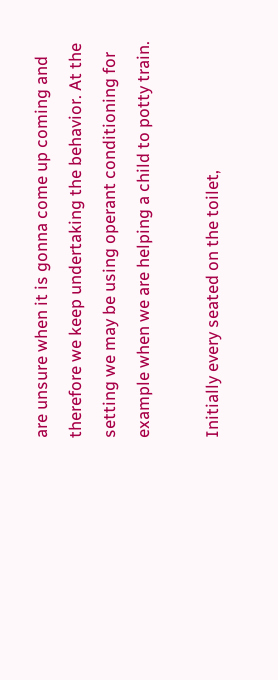are unsure when it is gonna come up coming and therefore we keep undertaking the behavior. At the setting we may be using operant conditioning for example when we are helping a child to potty train.

Initially every seated on the toilet,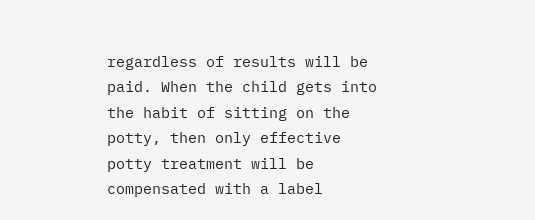regardless of results will be paid. When the child gets into the habit of sitting on the potty, then only effective potty treatment will be compensated with a label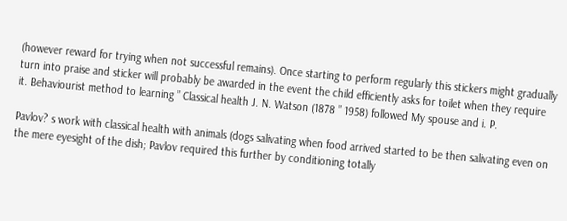(however reward for trying when not successful remains). Once starting to perform regularly this stickers might gradually turn into praise and sticker will probably be awarded in the event the child efficiently asks for toilet when they require it. Behaviourist method to learning ” Classical health J. N. Watson (1878 ” 1958) followed My spouse and i. P.

Pavlov? s work with classical health with animals (dogs salivating when food arrived started to be then salivating even on the mere eyesight of the dish; Pavlov required this further by conditioning totally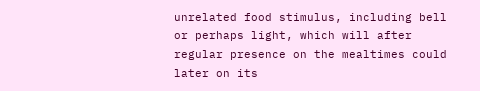unrelated food stimulus, including bell or perhaps light, which will after regular presence on the mealtimes could later on its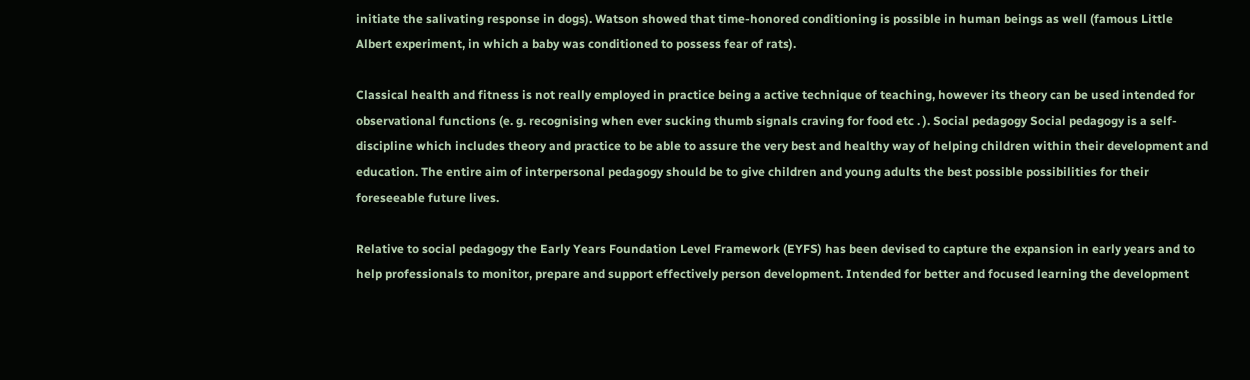initiate the salivating response in dogs). Watson showed that time-honored conditioning is possible in human beings as well (famous Little Albert experiment, in which a baby was conditioned to possess fear of rats).

Classical health and fitness is not really employed in practice being a active technique of teaching, however its theory can be used intended for observational functions (e. g. recognising when ever sucking thumb signals craving for food etc . ). Social pedagogy Social pedagogy is a self-discipline which includes theory and practice to be able to assure the very best and healthy way of helping children within their development and education. The entire aim of interpersonal pedagogy should be to give children and young adults the best possible possibilities for their foreseeable future lives.

Relative to social pedagogy the Early Years Foundation Level Framework (EYFS) has been devised to capture the expansion in early years and to help professionals to monitor, prepare and support effectively person development. Intended for better and focused learning the development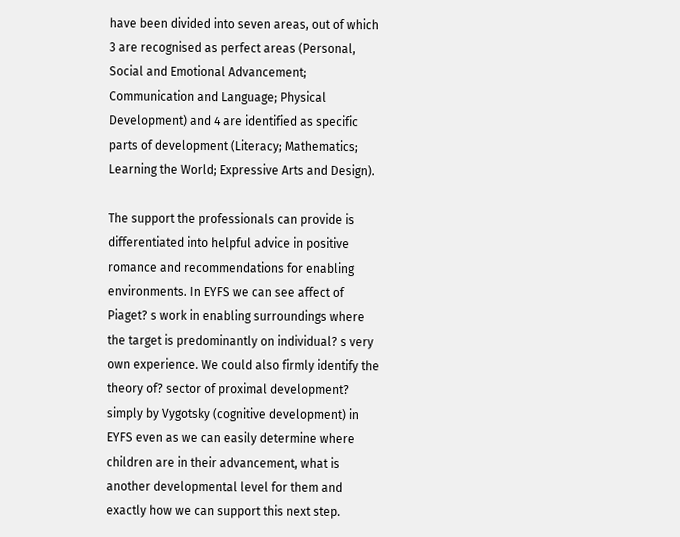have been divided into seven areas, out of which 3 are recognised as perfect areas (Personal, Social and Emotional Advancement; Communication and Language; Physical Development) and 4 are identified as specific parts of development (Literacy; Mathematics; Learning the World; Expressive Arts and Design).

The support the professionals can provide is differentiated into helpful advice in positive romance and recommendations for enabling environments. In EYFS we can see affect of Piaget? s work in enabling surroundings where the target is predominantly on individual? s very own experience. We could also firmly identify the theory of? sector of proximal development? simply by Vygotsky (cognitive development) in EYFS even as we can easily determine where children are in their advancement, what is another developmental level for them and exactly how we can support this next step.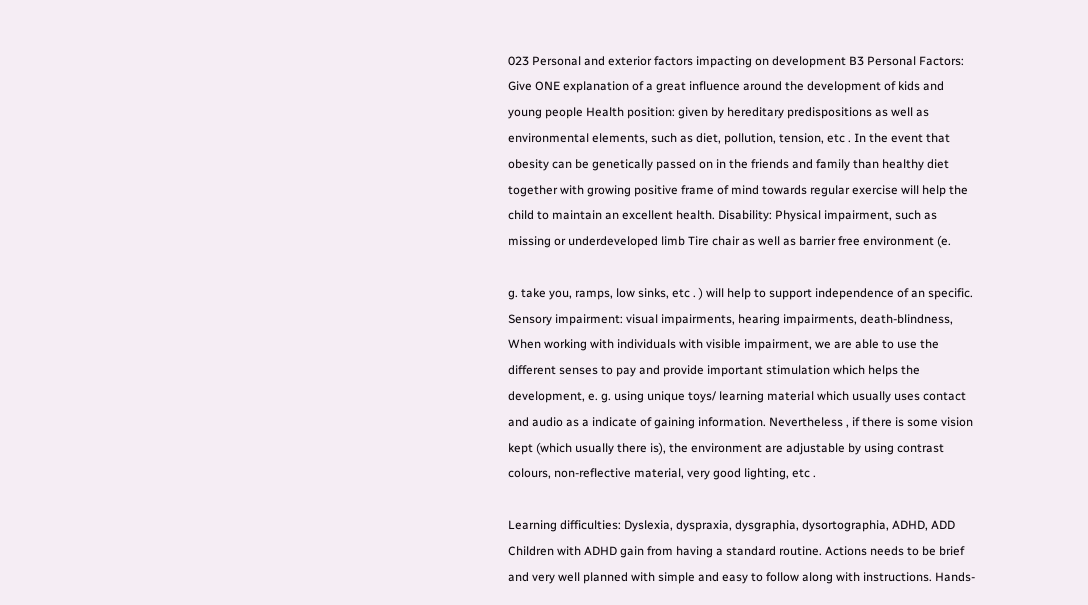023 Personal and exterior factors impacting on development B3 Personal Factors: Give ONE explanation of a great influence around the development of kids and young people Health position: given by hereditary predispositions as well as environmental elements, such as diet, pollution, tension, etc . In the event that obesity can be genetically passed on in the friends and family than healthy diet together with growing positive frame of mind towards regular exercise will help the child to maintain an excellent health. Disability: Physical impairment, such as missing or underdeveloped limb Tire chair as well as barrier free environment (e.

g. take you, ramps, low sinks, etc . ) will help to support independence of an specific. Sensory impairment: visual impairments, hearing impairments, death-blindness, When working with individuals with visible impairment, we are able to use the different senses to pay and provide important stimulation which helps the development, e. g. using unique toys/ learning material which usually uses contact and audio as a indicate of gaining information. Nevertheless , if there is some vision kept (which usually there is), the environment are adjustable by using contrast colours, non-reflective material, very good lighting, etc .

Learning difficulties: Dyslexia, dyspraxia, dysgraphia, dysortographia, ADHD, ADD Children with ADHD gain from having a standard routine. Actions needs to be brief and very well planned with simple and easy to follow along with instructions. Hands-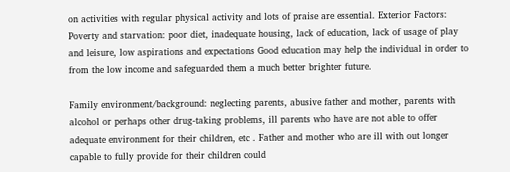on activities with regular physical activity and lots of praise are essential. Exterior Factors: Poverty and starvation: poor diet, inadequate housing, lack of education, lack of usage of play and leisure, low aspirations and expectations Good education may help the individual in order to from the low income and safeguarded them a much better brighter future.

Family environment/background: neglecting parents, abusive father and mother, parents with alcohol or perhaps other drug-taking problems, ill parents who have are not able to offer adequate environment for their children, etc . Father and mother who are ill with out longer capable to fully provide for their children could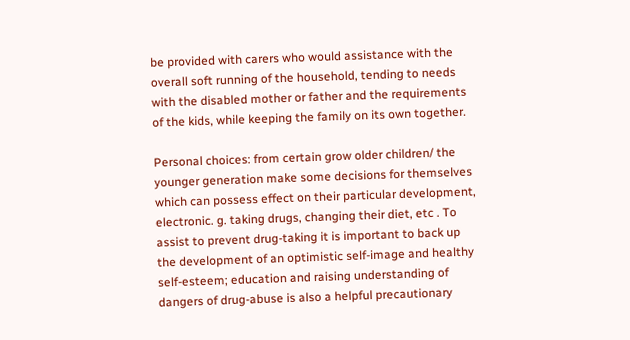be provided with carers who would assistance with the overall soft running of the household, tending to needs with the disabled mother or father and the requirements of the kids, while keeping the family on its own together.

Personal choices: from certain grow older children/ the younger generation make some decisions for themselves which can possess effect on their particular development, electronic. g. taking drugs, changing their diet, etc . To assist to prevent drug-taking it is important to back up the development of an optimistic self-image and healthy self-esteem; education and raising understanding of dangers of drug-abuse is also a helpful precautionary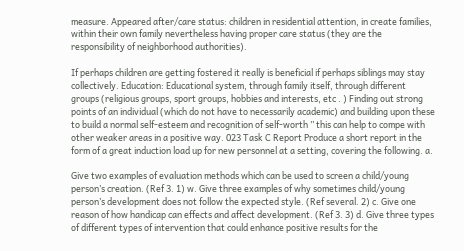measure. Appeared after/care status: children in residential attention, in create families, within their own family nevertheless having proper care status (they are the responsibility of neighborhood authorities).

If perhaps children are getting fostered it really is beneficial if perhaps siblings may stay collectively. Education: Educational system, through family itself, through different groups (religious groups, sport groups, hobbies and interests, etc . ) Finding out strong points of an individual (which do not have to necessarily academic) and building upon these to build a normal self-esteem and recognition of self-worth ” this can help to compe with other weaker areas in a positive way. 023 Task C Report Produce a short report in the form of a great induction load up for new personnel at a setting, covering the following. a.

Give two examples of evaluation methods which can be used to screen a child/young person’s creation. (Ref 3. 1) w. Give three examples of why sometimes child/young person’s development does not follow the expected style. (Ref several. 2) c. Give one reason of how handicap can effects and affect development. (Ref 3. 3) d. Give three types of different types of intervention that could enhance positive results for the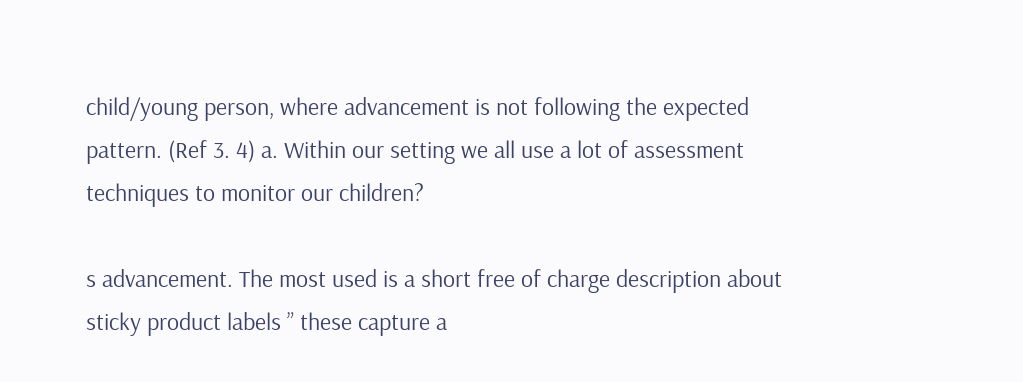child/young person, where advancement is not following the expected pattern. (Ref 3. 4) a. Within our setting we all use a lot of assessment techniques to monitor our children?

s advancement. The most used is a short free of charge description about sticky product labels ” these capture a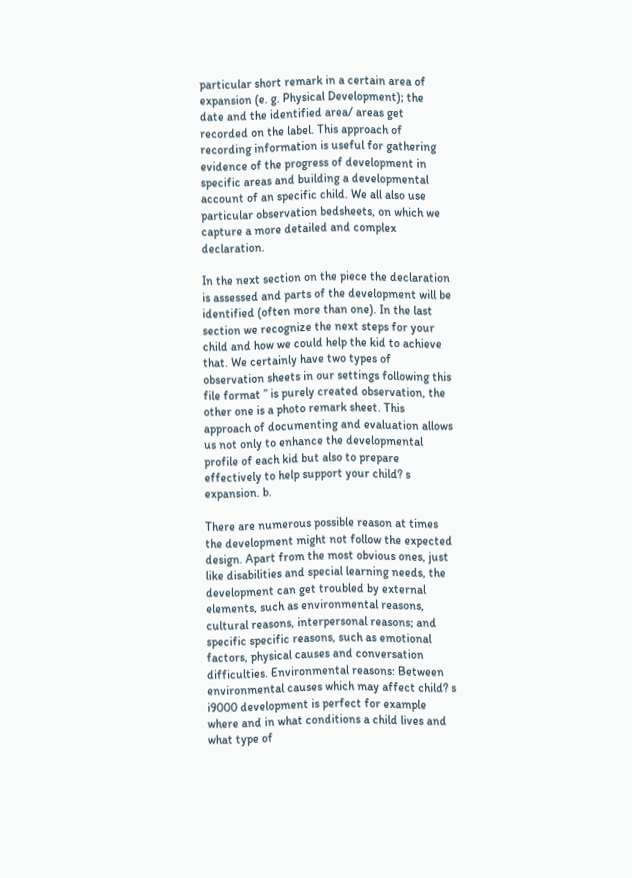particular short remark in a certain area of expansion (e. g. Physical Development); the date and the identified area/ areas get recorded on the label. This approach of recording information is useful for gathering evidence of the progress of development in specific areas and building a developmental account of an specific child. We all also use particular observation bedsheets, on which we capture a more detailed and complex declaration.

In the next section on the piece the declaration is assessed and parts of the development will be identified (often more than one). In the last section we recognize the next steps for your child and how we could help the kid to achieve that. We certainly have two types of observation sheets in our settings following this file format ” is purely created observation, the other one is a photo remark sheet. This approach of documenting and evaluation allows us not only to enhance the developmental profile of each kid but also to prepare effectively to help support your child? s expansion. b.

There are numerous possible reason at times the development might not follow the expected design. Apart from the most obvious ones, just like disabilities and special learning needs, the development can get troubled by external elements, such as environmental reasons, cultural reasons, interpersonal reasons; and specific specific reasons, such as emotional factors, physical causes and conversation difficulties. Environmental reasons: Between environmental causes which may affect child? s i9000 development is perfect for example where and in what conditions a child lives and what type of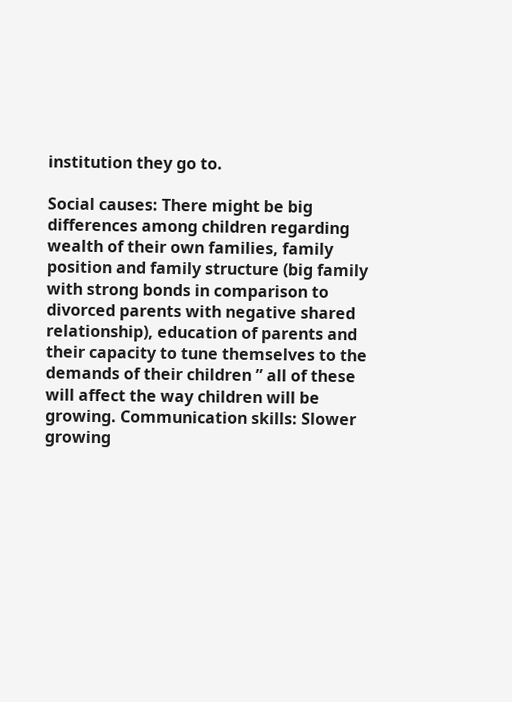institution they go to.

Social causes: There might be big differences among children regarding wealth of their own families, family position and family structure (big family with strong bonds in comparison to divorced parents with negative shared relationship), education of parents and their capacity to tune themselves to the demands of their children ” all of these will affect the way children will be growing. Communication skills: Slower growing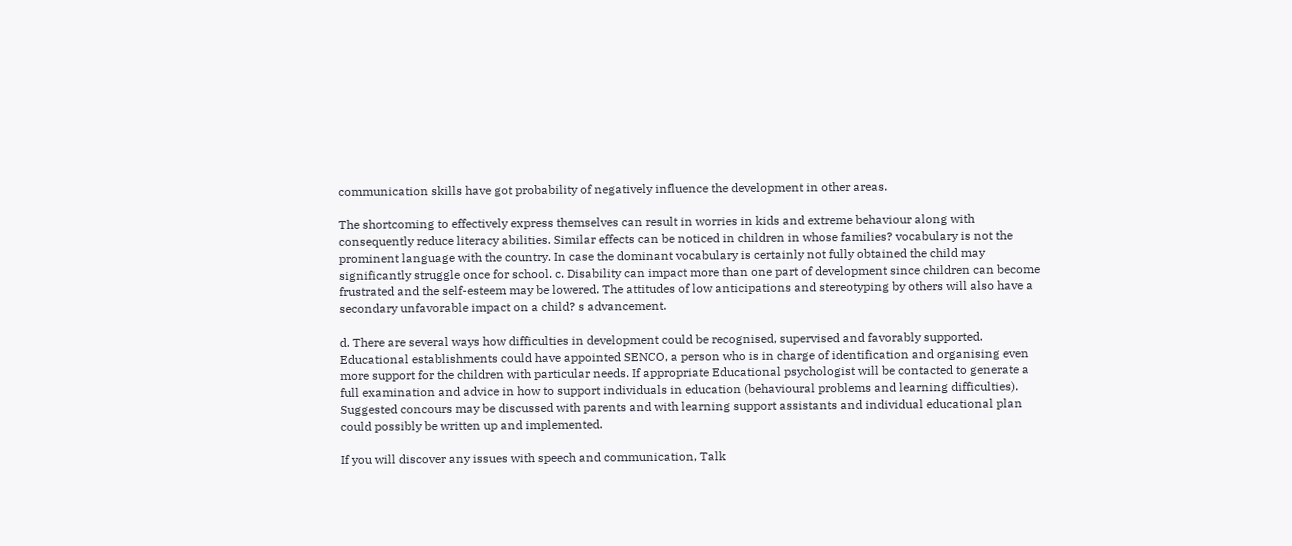communication skills have got probability of negatively influence the development in other areas.

The shortcoming to effectively express themselves can result in worries in kids and extreme behaviour along with consequently reduce literacy abilities. Similar effects can be noticed in children in whose families? vocabulary is not the prominent language with the country. In case the dominant vocabulary is certainly not fully obtained the child may significantly struggle once for school. c. Disability can impact more than one part of development since children can become frustrated and the self-esteem may be lowered. The attitudes of low anticipations and stereotyping by others will also have a secondary unfavorable impact on a child? s advancement.

d. There are several ways how difficulties in development could be recognised, supervised and favorably supported. Educational establishments could have appointed SENCO, a person who is in charge of identification and organising even more support for the children with particular needs. If appropriate Educational psychologist will be contacted to generate a full examination and advice in how to support individuals in education (behavioural problems and learning difficulties). Suggested concours may be discussed with parents and with learning support assistants and individual educational plan could possibly be written up and implemented.

If you will discover any issues with speech and communication, Talk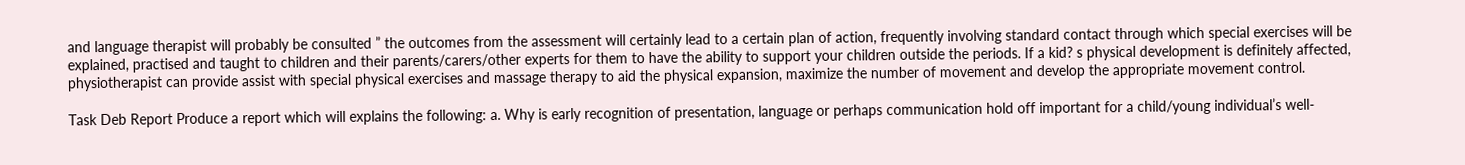and language therapist will probably be consulted ” the outcomes from the assessment will certainly lead to a certain plan of action, frequently involving standard contact through which special exercises will be explained, practised and taught to children and their parents/carers/other experts for them to have the ability to support your children outside the periods. If a kid? s physical development is definitely affected, physiotherapist can provide assist with special physical exercises and massage therapy to aid the physical expansion, maximize the number of movement and develop the appropriate movement control.

Task Deb Report Produce a report which will explains the following: a. Why is early recognition of presentation, language or perhaps communication hold off important for a child/young individual’s well-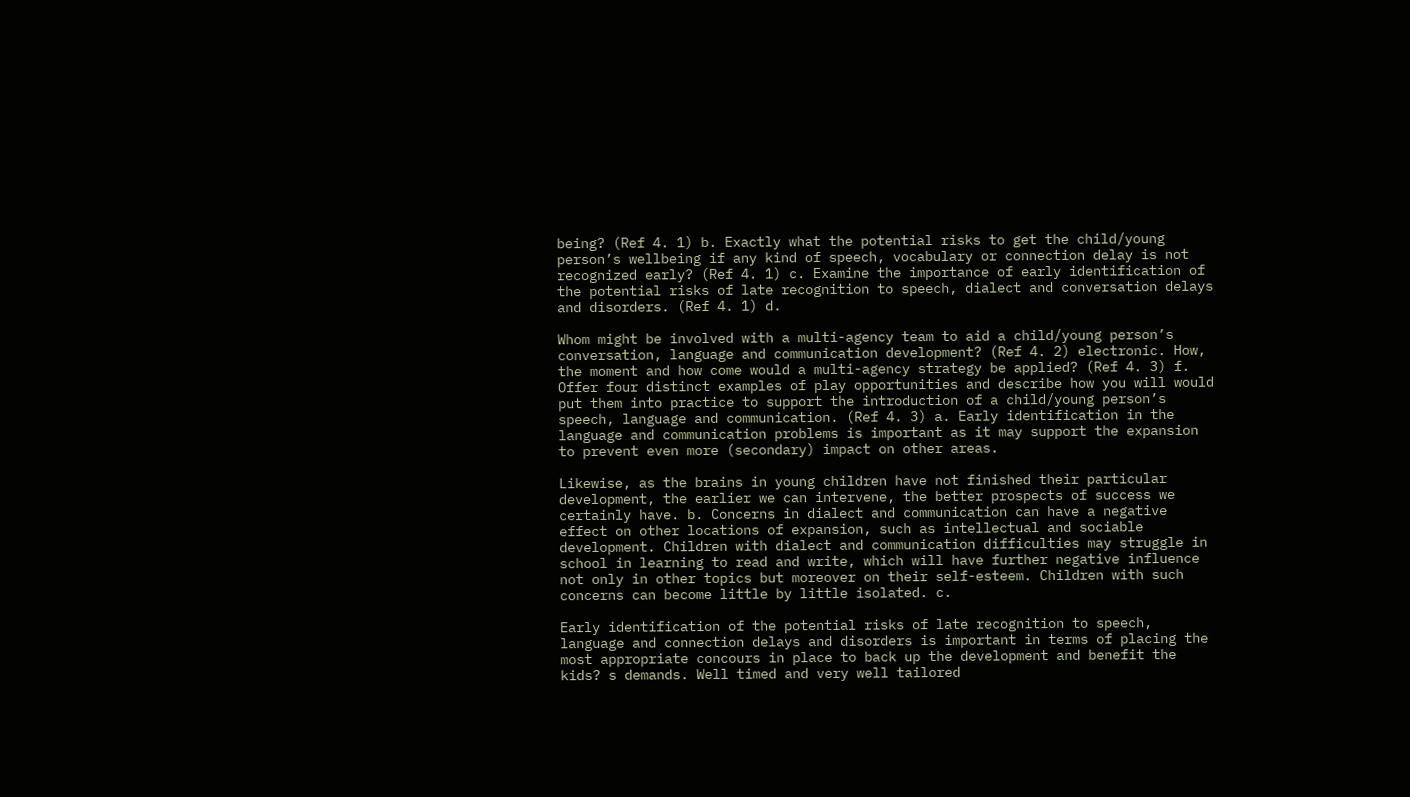being? (Ref 4. 1) b. Exactly what the potential risks to get the child/young person’s wellbeing if any kind of speech, vocabulary or connection delay is not recognized early? (Ref 4. 1) c. Examine the importance of early identification of the potential risks of late recognition to speech, dialect and conversation delays and disorders. (Ref 4. 1) d.

Whom might be involved with a multi-agency team to aid a child/young person’s conversation, language and communication development? (Ref 4. 2) electronic. How, the moment and how come would a multi-agency strategy be applied? (Ref 4. 3) f. Offer four distinct examples of play opportunities and describe how you will would put them into practice to support the introduction of a child/young person’s speech, language and communication. (Ref 4. 3) a. Early identification in the language and communication problems is important as it may support the expansion to prevent even more (secondary) impact on other areas.

Likewise, as the brains in young children have not finished their particular development, the earlier we can intervene, the better prospects of success we certainly have. b. Concerns in dialect and communication can have a negative effect on other locations of expansion, such as intellectual and sociable development. Children with dialect and communication difficulties may struggle in school in learning to read and write, which will have further negative influence not only in other topics but moreover on their self-esteem. Children with such concerns can become little by little isolated. c.

Early identification of the potential risks of late recognition to speech, language and connection delays and disorders is important in terms of placing the most appropriate concours in place to back up the development and benefit the kids? s demands. Well timed and very well tailored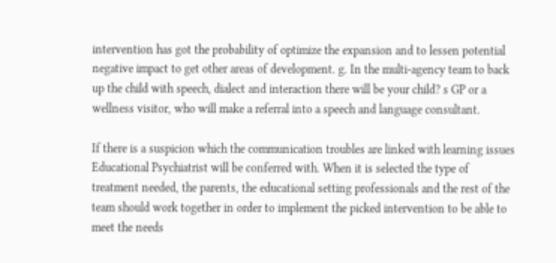intervention has got the probability of optimize the expansion and to lessen potential negative impact to get other areas of development. g. In the multi-agency team to back up the child with speech, dialect and interaction there will be your child? s GP or a wellness visitor, who will make a referral into a speech and language consultant.

If there is a suspicion which the communication troubles are linked with learning issues Educational Psychiatrist will be conferred with. When it is selected the type of treatment needed, the parents, the educational setting professionals and the rest of the team should work together in order to implement the picked intervention to be able to meet the needs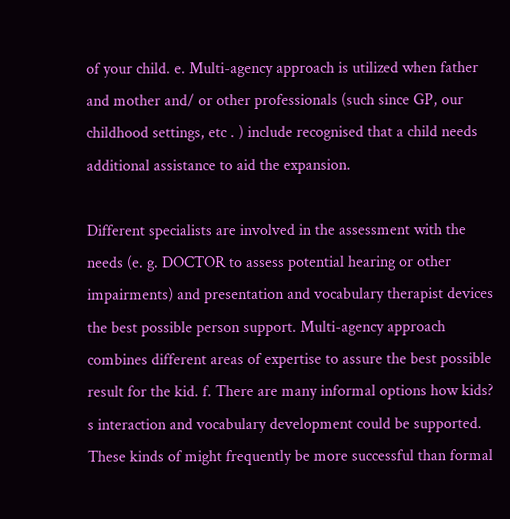of your child. e. Multi-agency approach is utilized when father and mother and/ or other professionals (such since GP, our childhood settings, etc . ) include recognised that a child needs additional assistance to aid the expansion.

Different specialists are involved in the assessment with the needs (e. g. DOCTOR to assess potential hearing or other impairments) and presentation and vocabulary therapist devices the best possible person support. Multi-agency approach combines different areas of expertise to assure the best possible result for the kid. f. There are many informal options how kids? s interaction and vocabulary development could be supported. These kinds of might frequently be more successful than formal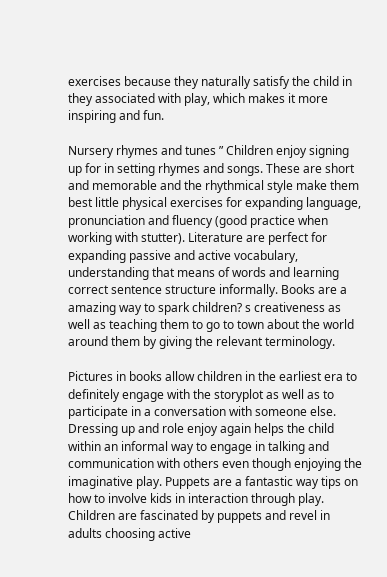exercises because they naturally satisfy the child in they associated with play, which makes it more inspiring and fun.

Nursery rhymes and tunes ” Children enjoy signing up for in setting rhymes and songs. These are short and memorable and the rhythmical style make them best little physical exercises for expanding language, pronunciation and fluency (good practice when working with stutter). Literature are perfect for expanding passive and active vocabulary, understanding that means of words and learning correct sentence structure informally. Books are a amazing way to spark children? s creativeness as well as teaching them to go to town about the world around them by giving the relevant terminology.

Pictures in books allow children in the earliest era to definitely engage with the storyplot as well as to participate in a conversation with someone else. Dressing up and role enjoy again helps the child within an informal way to engage in talking and communication with others even though enjoying the imaginative play. Puppets are a fantastic way tips on how to involve kids in interaction through play. Children are fascinated by puppets and revel in adults choosing active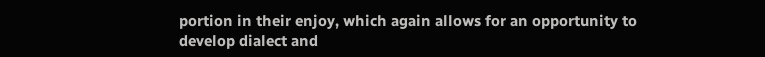portion in their enjoy, which again allows for an opportunity to develop dialect and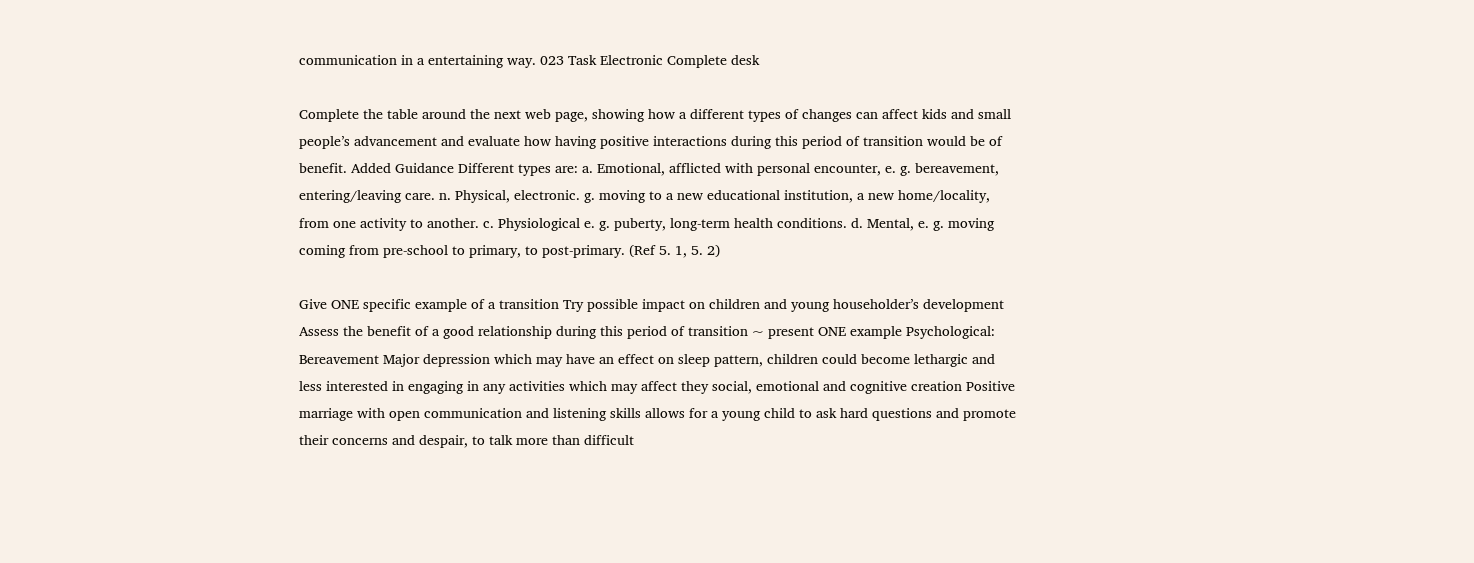communication in a entertaining way. 023 Task Electronic Complete desk

Complete the table around the next web page, showing how a different types of changes can affect kids and small people’s advancement and evaluate how having positive interactions during this period of transition would be of benefit. Added Guidance Different types are: a. Emotional, afflicted with personal encounter, e. g. bereavement, entering/leaving care. n. Physical, electronic. g. moving to a new educational institution, a new home/locality, from one activity to another. c. Physiological e. g. puberty, long-term health conditions. d. Mental, e. g. moving coming from pre-school to primary, to post-primary. (Ref 5. 1, 5. 2)

Give ONE specific example of a transition Try possible impact on children and young householder’s development Assess the benefit of a good relationship during this period of transition ~ present ONE example Psychological: Bereavement Major depression which may have an effect on sleep pattern, children could become lethargic and less interested in engaging in any activities which may affect they social, emotional and cognitive creation Positive marriage with open communication and listening skills allows for a young child to ask hard questions and promote their concerns and despair, to talk more than difficult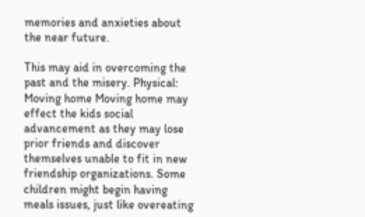memories and anxieties about the near future.

This may aid in overcoming the past and the misery. Physical: Moving home Moving home may effect the kids social advancement as they may lose prior friends and discover themselves unable to fit in new friendship organizations. Some children might begin having meals issues, just like overeating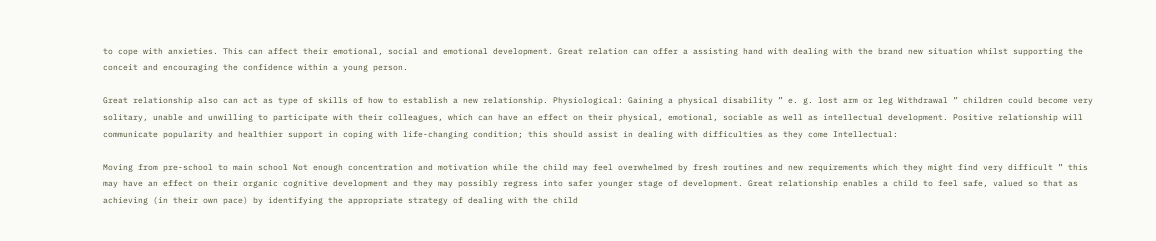to cope with anxieties. This can affect their emotional, social and emotional development. Great relation can offer a assisting hand with dealing with the brand new situation whilst supporting the conceit and encouraging the confidence within a young person.

Great relationship also can act as type of skills of how to establish a new relationship. Physiological: Gaining a physical disability ” e. g. lost arm or leg Withdrawal ” children could become very solitary, unable and unwilling to participate with their colleagues, which can have an effect on their physical, emotional, sociable as well as intellectual development. Positive relationship will communicate popularity and healthier support in coping with life-changing condition; this should assist in dealing with difficulties as they come Intellectual:

Moving from pre-school to main school Not enough concentration and motivation while the child may feel overwhelmed by fresh routines and new requirements which they might find very difficult ” this may have an effect on their organic cognitive development and they may possibly regress into safer younger stage of development. Great relationship enables a child to feel safe, valued so that as achieving (in their own pace) by identifying the appropriate strategy of dealing with the child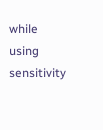while using sensitivity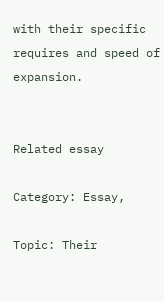with their specific requires and speed of expansion.


Related essay

Category: Essay,

Topic: Their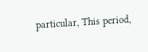particular, This period,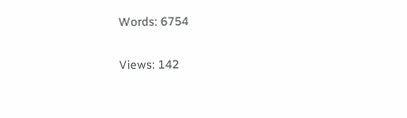Words: 6754

Views: 142